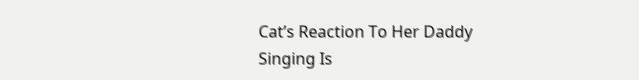Cat’s Reaction To Her Daddy Singing Is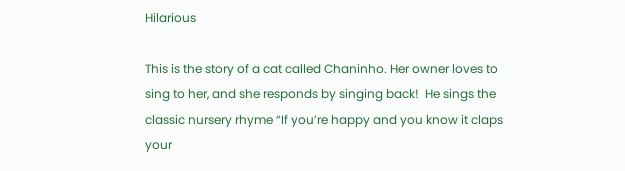Hilarious

This is the story of a cat called Chaninho. Her owner loves to sing to her, and she responds by singing back!  He sings the classic nursery rhyme “If you’re happy and you know it claps your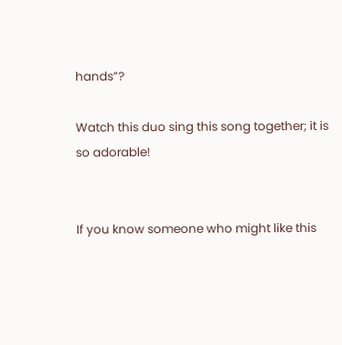hands”?

Watch this duo sing this song together; it is so adorable!


If you know someone who might like this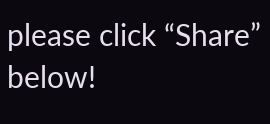please click “Share” below!